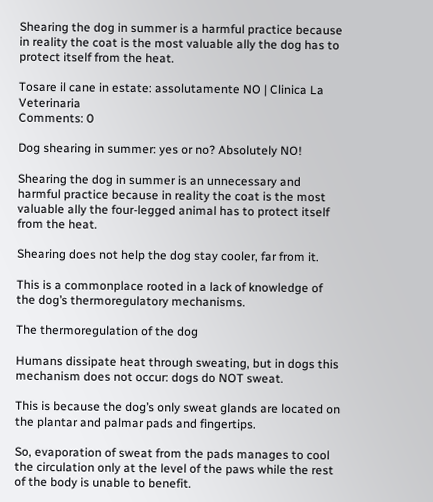Shearing the dog in summer is a harmful practice because in reality the coat is the most valuable ally the dog has to protect itself from the heat.

Tosare il cane in estate: assolutamente NO | Clinica La Veterinaria
Comments: 0

Dog shearing in summer: yes or no? Absolutely NO!

Shearing the dog in summer is an unnecessary and harmful practice because in reality the coat is the most valuable ally the four-legged animal has to protect itself from the heat.

Shearing does not help the dog stay cooler, far from it.

This is a commonplace rooted in a lack of knowledge of the dog’s thermoregulatory mechanisms.

The thermoregulation of the dog

Humans dissipate heat through sweating, but in dogs this mechanism does not occur: dogs do NOT sweat.

This is because the dog’s only sweat glands are located on the plantar and palmar pads and fingertips.

So, evaporation of sweat from the pads manages to cool the circulation only at the level of the paws while the rest of the body is unable to benefit.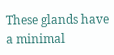These glands have a minimal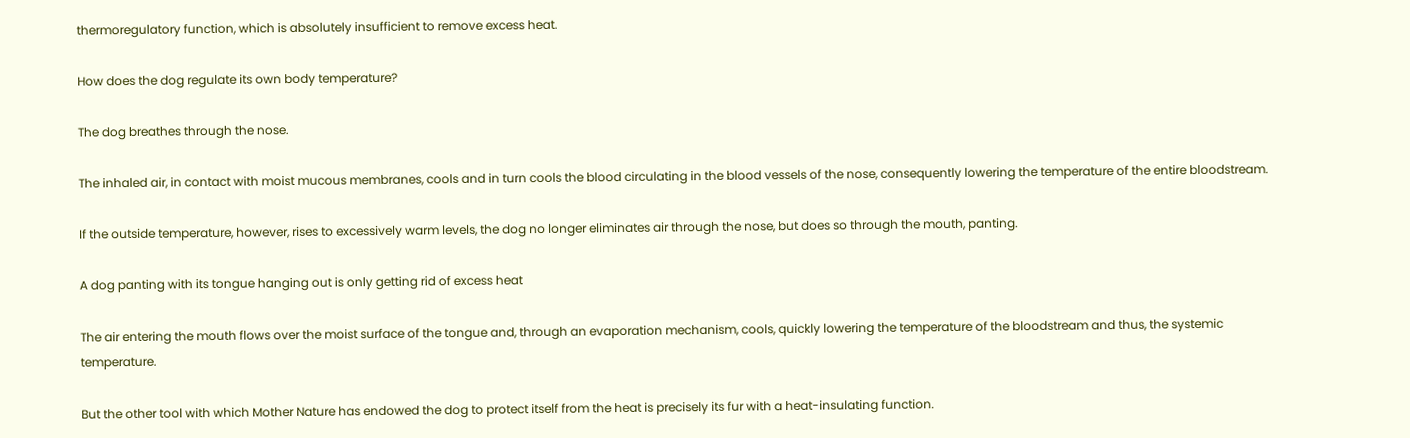thermoregulatory function, which is absolutely insufficient to remove excess heat.

How does the dog regulate its own body temperature?

The dog breathes through the nose.

The inhaled air, in contact with moist mucous membranes, cools and in turn cools the blood circulating in the blood vessels of the nose, consequently lowering the temperature of the entire bloodstream.

If the outside temperature, however, rises to excessively warm levels, the dog no longer eliminates air through the nose, but does so through the mouth, panting.

A dog panting with its tongue hanging out is only getting rid of excess heat

The air entering the mouth flows over the moist surface of the tongue and, through an evaporation mechanism, cools, quickly lowering the temperature of the bloodstream and thus, the systemic temperature.

But the other tool with which Mother Nature has endowed the dog to protect itself from the heat is precisely its fur with a heat-insulating function.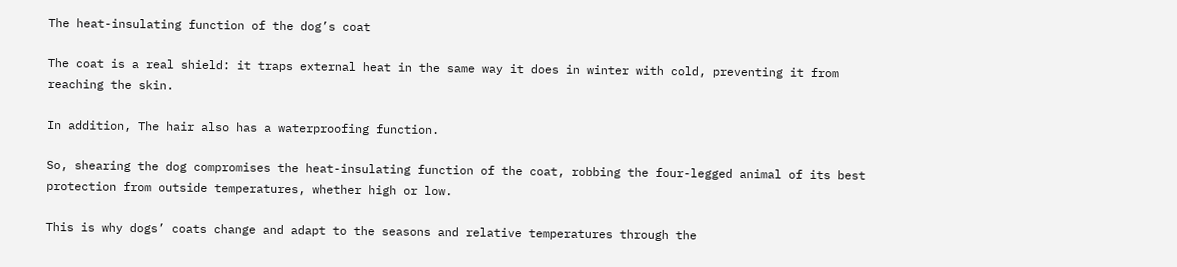The heat-insulating function of the dog’s coat

The coat is a real shield: it traps external heat in the same way it does in winter with cold, preventing it from reaching the skin.

In addition, The hair also has a waterproofing function.

So, shearing the dog compromises the heat-insulating function of the coat, robbing the four-legged animal of its best protection from outside temperatures, whether high or low.

This is why dogs’ coats change and adapt to the seasons and relative temperatures through the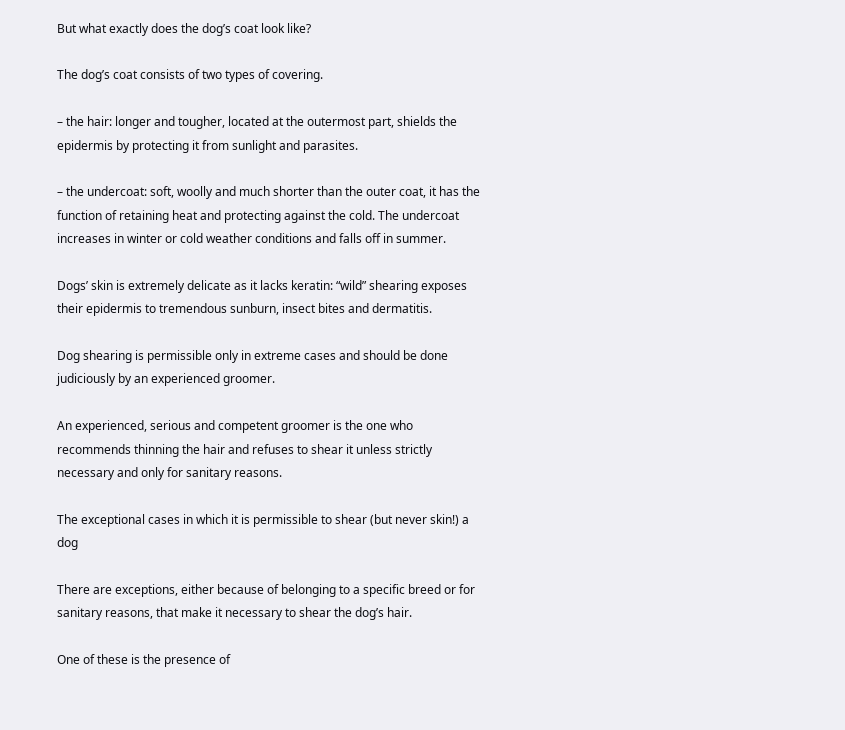But what exactly does the dog’s coat look like?

The dog’s coat consists of two types of covering.

– the hair: longer and tougher, located at the outermost part, shields the epidermis by protecting it from sunlight and parasites.

– the undercoat: soft, woolly and much shorter than the outer coat, it has the function of retaining heat and protecting against the cold. The undercoat increases in winter or cold weather conditions and falls off in summer.

Dogs’ skin is extremely delicate as it lacks keratin: “wild” shearing exposes their epidermis to tremendous sunburn, insect bites and dermatitis.

Dog shearing is permissible only in extreme cases and should be done judiciously by an experienced groomer.

An experienced, serious and competent groomer is the one who recommends thinning the hair and refuses to shear it unless strictly necessary and only for sanitary reasons.

The exceptional cases in which it is permissible to shear (but never skin!) a dog

There are exceptions, either because of belonging to a specific breed or for sanitary reasons, that make it necessary to shear the dog’s hair.

One of these is the presence of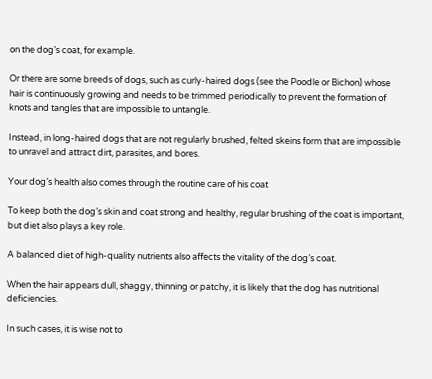on the dog’s coat, for example.

Or there are some breeds of dogs, such as curly-haired dogs (see the Poodle or Bichon) whose hair is continuously growing and needs to be trimmed periodically to prevent the formation of knots and tangles that are impossible to untangle.

Instead, in long-haired dogs that are not regularly brushed, felted skeins form that are impossible to unravel and attract dirt, parasites, and bores.

Your dog’s health also comes through the routine care of his coat

To keep both the dog’s skin and coat strong and healthy, regular brushing of the coat is important, but diet also plays a key role.

A balanced diet of high-quality nutrients also affects the vitality of the dog’s coat.

When the hair appears dull, shaggy, thinning or patchy, it is likely that the dog has nutritional deficiencies.

In such cases, it is wise not to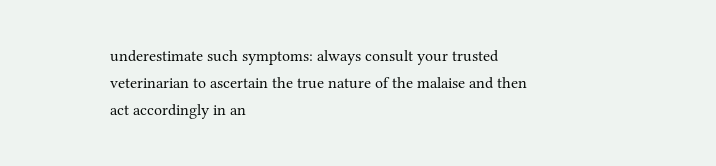underestimate such symptoms: always consult your trusted veterinarian to ascertain the true nature of the malaise and then act accordingly in an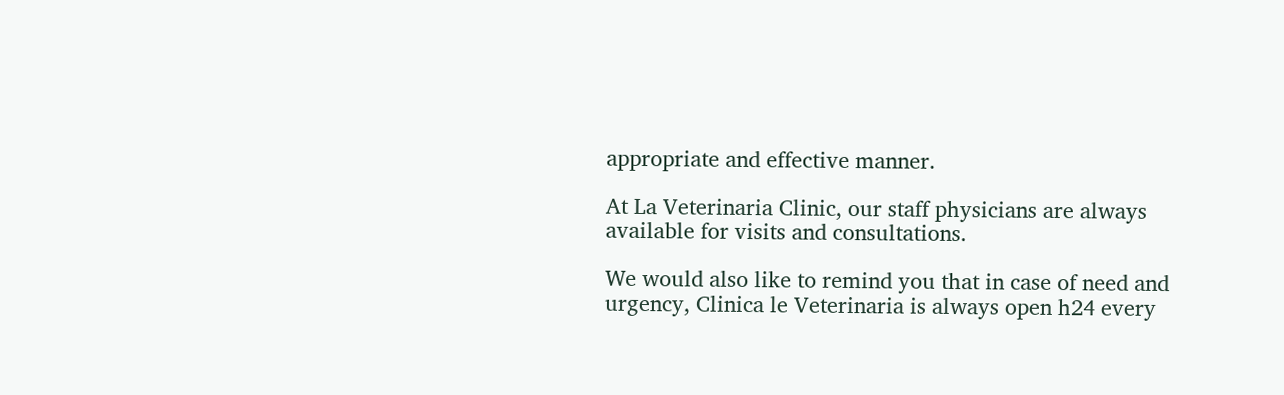appropriate and effective manner.

At La Veterinaria Clinic, our staff physicians are always available for visits and consultations.

We would also like to remind you that in case of need and urgency, Clinica le Veterinaria is always open h24 every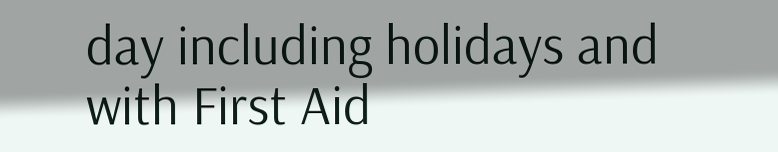day including holidays and with First Aid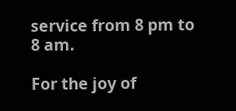service from 8 pm to 8 am.

For the joy of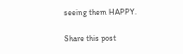seeing them HAPPY.

Share this post